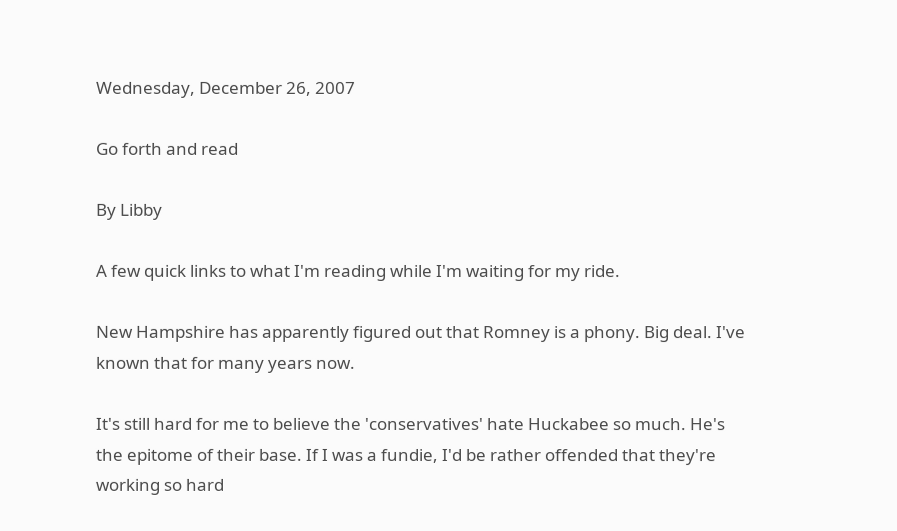Wednesday, December 26, 2007

Go forth and read

By Libby

A few quick links to what I'm reading while I'm waiting for my ride.

New Hampshire has apparently figured out that Romney is a phony. Big deal. I've known that for many years now.

It's still hard for me to believe the 'conservatives' hate Huckabee so much. He's the epitome of their base. If I was a fundie, I'd be rather offended that they're working so hard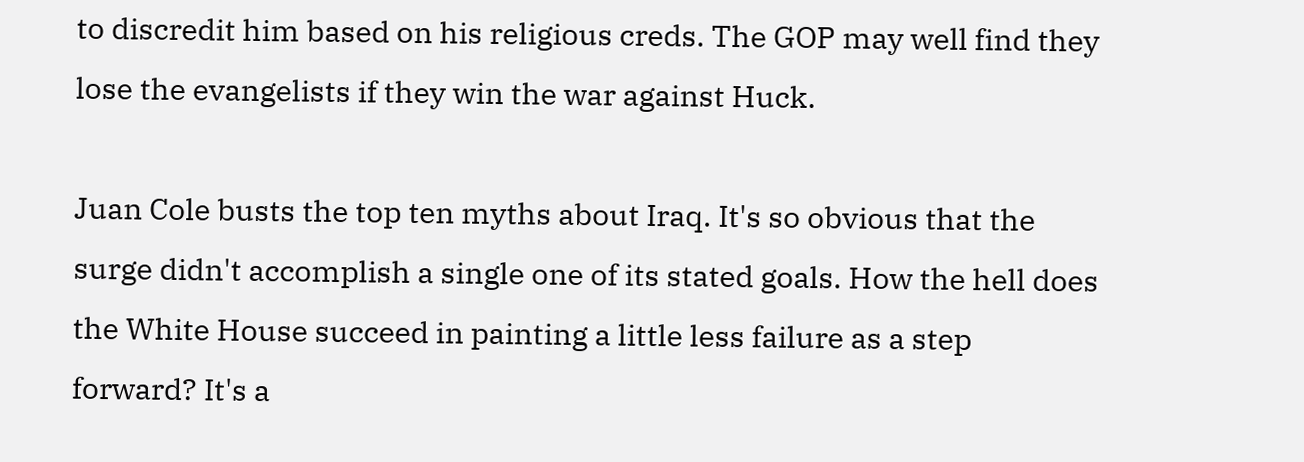to discredit him based on his religious creds. The GOP may well find they lose the evangelists if they win the war against Huck.

Juan Cole busts the top ten myths about Iraq. It's so obvious that the surge didn't accomplish a single one of its stated goals. How the hell does the White House succeed in painting a little less failure as a step forward? It's a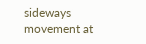sideways movement at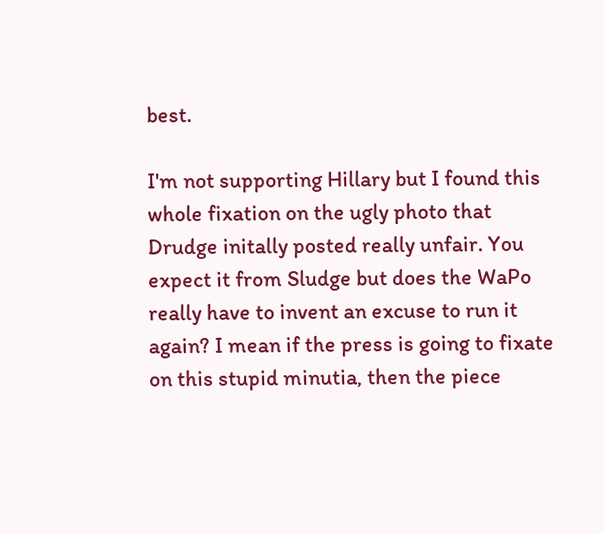best.

I'm not supporting Hillary but I found this whole fixation on the ugly photo that Drudge initally posted really unfair. You expect it from Sludge but does the WaPo really have to invent an excuse to run it again? I mean if the press is going to fixate on this stupid minutia, then the piece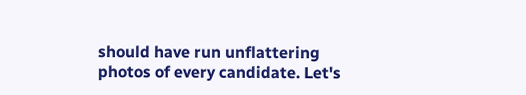should have run unflattering photos of every candidate. Let's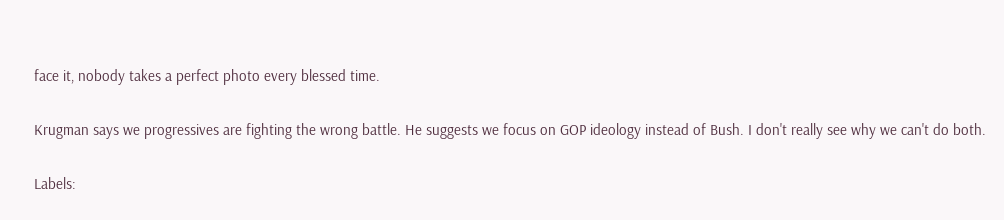face it, nobody takes a perfect photo every blessed time.

Krugman says we progressives are fighting the wrong battle. He suggests we focus on GOP ideology instead of Bush. I don't really see why we can't do both.

Labels: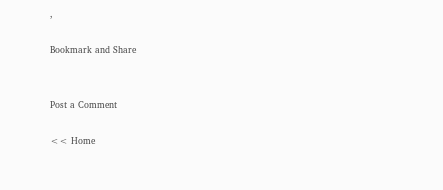,

Bookmark and Share


Post a Comment

<< Home